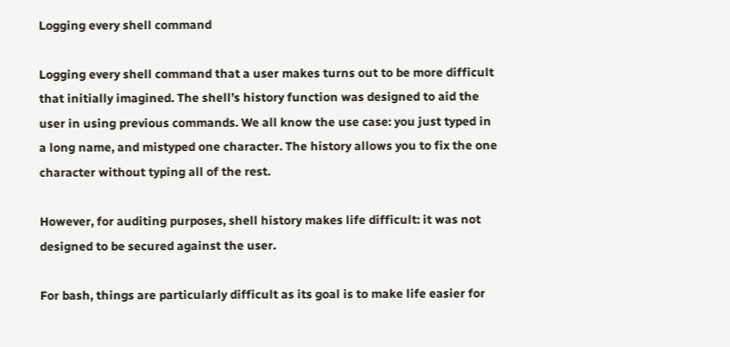Logging every shell command

Logging every shell command that a user makes turns out to be more difficult that initially imagined. The shell’s history function was designed to aid the user in using previous commands. We all know the use case: you just typed in a long name, and mistyped one character. The history allows you to fix the one character without typing all of the rest.

However, for auditing purposes, shell history makes life difficult: it was not designed to be secured against the user.

For bash, things are particularly difficult as its goal is to make life easier for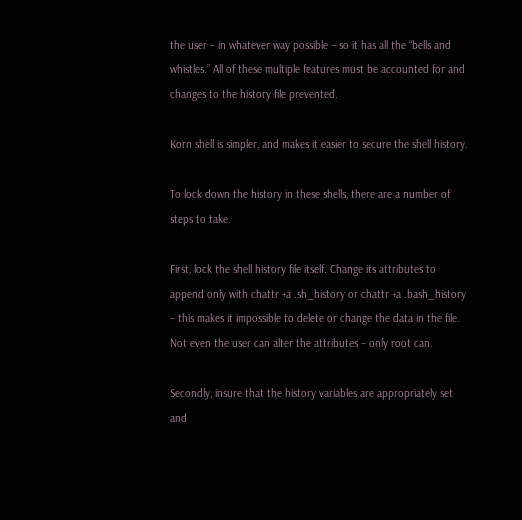the user – in whatever way possible – so it has all the “bells and whistles.” All of these multiple features must be accounted for and changes to the history file prevented.

Korn shell is simpler, and makes it easier to secure the shell history.

To lock down the history in these shells, there are a number of steps to take.

First, lock the shell history file itself. Change its attributes to append only with chattr +a .sh_history or chattr +a .bash_history – this makes it impossible to delete or change the data in the file. Not even the user can alter the attributes – only root can.

Secondly, insure that the history variables are appropriately set and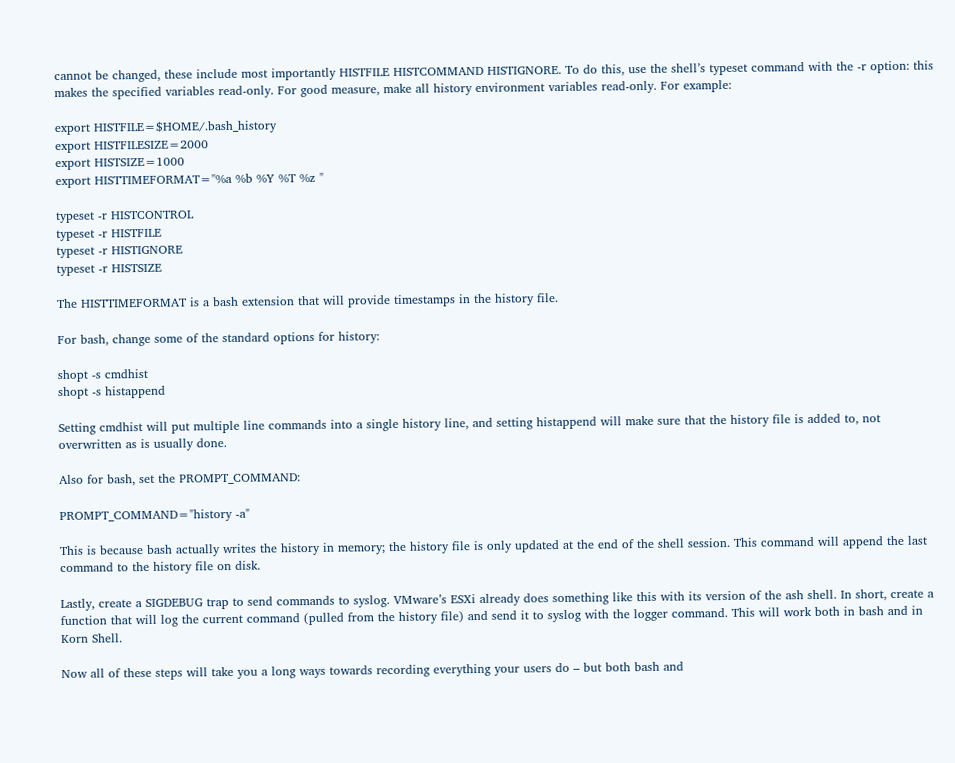cannot be changed, these include most importantly HISTFILE HISTCOMMAND HISTIGNORE. To do this, use the shell’s typeset command with the -r option: this makes the specified variables read-only. For good measure, make all history environment variables read-only. For example:

export HISTFILE=$HOME/.bash_history
export HISTFILESIZE=2000
export HISTSIZE=1000
export HISTTIMEFORMAT="%a %b %Y %T %z "

typeset -r HISTCONTROL
typeset -r HISTFILE
typeset -r HISTIGNORE
typeset -r HISTSIZE

The HISTTIMEFORMAT is a bash extension that will provide timestamps in the history file.

For bash, change some of the standard options for history:

shopt -s cmdhist
shopt -s histappend

Setting cmdhist will put multiple line commands into a single history line, and setting histappend will make sure that the history file is added to, not overwritten as is usually done.

Also for bash, set the PROMPT_COMMAND:

PROMPT_COMMAND="history -a"

This is because bash actually writes the history in memory; the history file is only updated at the end of the shell session. This command will append the last command to the history file on disk.

Lastly, create a SIGDEBUG trap to send commands to syslog. VMware’s ESXi already does something like this with its version of the ash shell. In short, create a function that will log the current command (pulled from the history file) and send it to syslog with the logger command. This will work both in bash and in Korn Shell.

Now all of these steps will take you a long ways towards recording everything your users do – but both bash and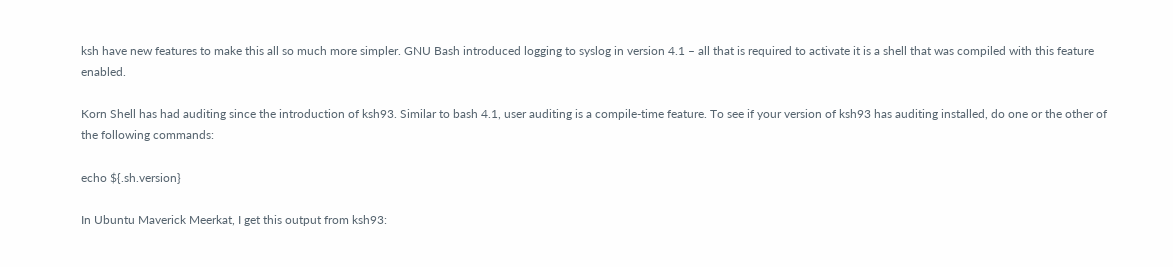ksh have new features to make this all so much more simpler. GNU Bash introduced logging to syslog in version 4.1 – all that is required to activate it is a shell that was compiled with this feature enabled.

Korn Shell has had auditing since the introduction of ksh93. Similar to bash 4.1, user auditing is a compile-time feature. To see if your version of ksh93 has auditing installed, do one or the other of the following commands:

echo ${.sh.version}

In Ubuntu Maverick Meerkat, I get this output from ksh93: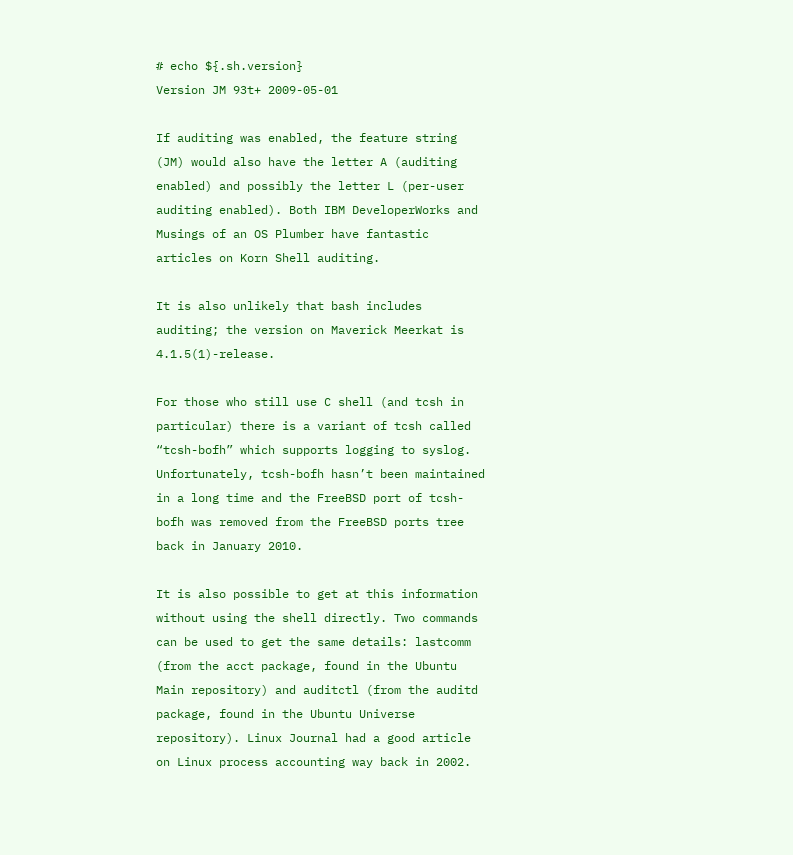# echo ${.sh.version}
Version JM 93t+ 2009-05-01

If auditing was enabled, the feature string (JM) would also have the letter A (auditing enabled) and possibly the letter L (per-user auditing enabled). Both IBM DeveloperWorks and Musings of an OS Plumber have fantastic articles on Korn Shell auditing.

It is also unlikely that bash includes auditing; the version on Maverick Meerkat is 4.1.5(1)-release.

For those who still use C shell (and tcsh in particular) there is a variant of tcsh called “tcsh-bofh” which supports logging to syslog. Unfortunately, tcsh-bofh hasn’t been maintained in a long time and the FreeBSD port of tcsh-bofh was removed from the FreeBSD ports tree back in January 2010.

It is also possible to get at this information without using the shell directly. Two commands can be used to get the same details: lastcomm (from the acct package, found in the Ubuntu Main repository) and auditctl (from the auditd package, found in the Ubuntu Universe repository). Linux Journal had a good article on Linux process accounting way back in 2002.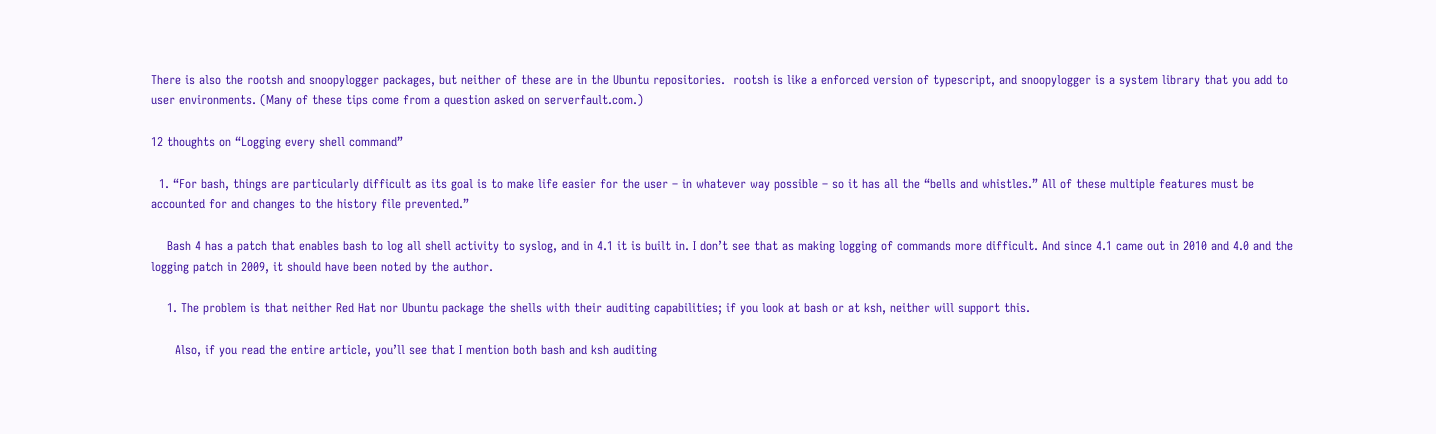There is also the rootsh and snoopylogger packages, but neither of these are in the Ubuntu repositories.  rootsh is like a enforced version of typescript, and snoopylogger is a system library that you add to user environments. (Many of these tips come from a question asked on serverfault.com.)

12 thoughts on “Logging every shell command”

  1. “For bash, things are particularly difficult as its goal is to make life easier for the user – in whatever way possible – so it has all the “bells and whistles.” All of these multiple features must be accounted for and changes to the history file prevented.”

    Bash 4 has a patch that enables bash to log all shell activity to syslog, and in 4.1 it is built in. I don’t see that as making logging of commands more difficult. And since 4.1 came out in 2010 and 4.0 and the logging patch in 2009, it should have been noted by the author.

    1. The problem is that neither Red Hat nor Ubuntu package the shells with their auditing capabilities; if you look at bash or at ksh, neither will support this.

      Also, if you read the entire article, you’ll see that I mention both bash and ksh auditing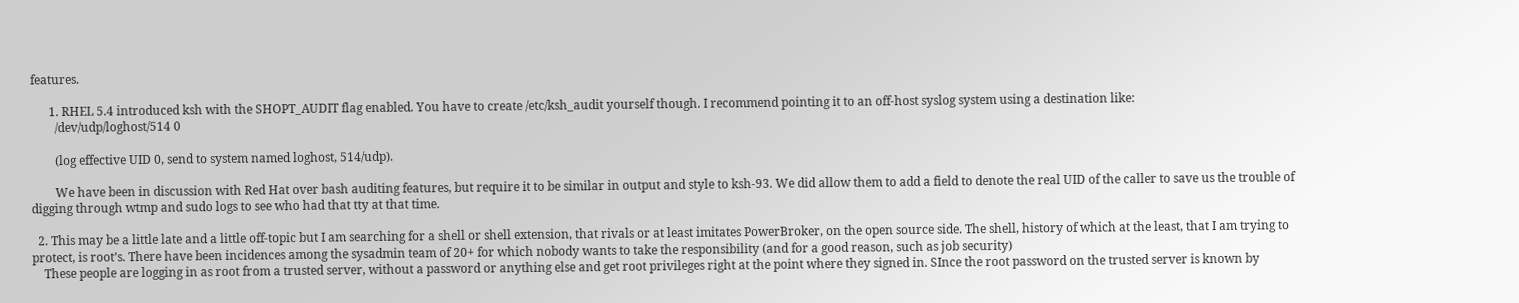features.

      1. RHEL 5.4 introduced ksh with the SHOPT_AUDIT flag enabled. You have to create /etc/ksh_audit yourself though. I recommend pointing it to an off-host syslog system using a destination like:
        /dev/udp/loghost/514 0

        (log effective UID 0, send to system named loghost, 514/udp).

        We have been in discussion with Red Hat over bash auditing features, but require it to be similar in output and style to ksh-93. We did allow them to add a field to denote the real UID of the caller to save us the trouble of digging through wtmp and sudo logs to see who had that tty at that time.

  2. This may be a little late and a little off-topic but I am searching for a shell or shell extension, that rivals or at least imitates PowerBroker, on the open source side. The shell, history of which at the least, that I am trying to protect, is root’s. There have been incidences among the sysadmin team of 20+ for which nobody wants to take the responsibility (and for a good reason, such as job security)
    These people are logging in as root from a trusted server, without a password or anything else and get root privileges right at the point where they signed in. SInce the root password on the trusted server is known by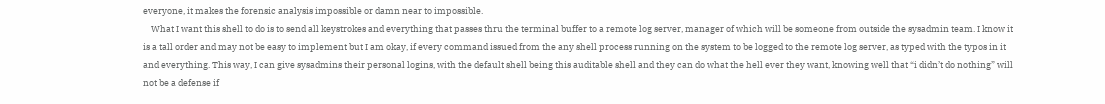everyone, it makes the forensic analysis impossible or damn near to impossible.
    What I want this shell to do is to send all keystrokes and everything that passes thru the terminal buffer to a remote log server, manager of which will be someone from outside the sysadmin team. I know it is a tall order and may not be easy to implement but I am okay, if every command issued from the any shell process running on the system to be logged to the remote log server, as typed with the typos in it and everything. This way, I can give sysadmins their personal logins, with the default shell being this auditable shell and they can do what the hell ever they want, knowing well that “i didn’t do nothing” will not be a defense if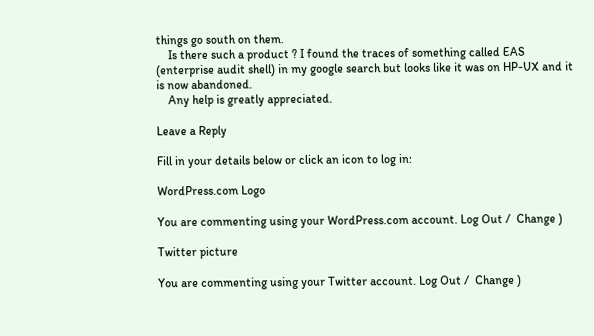things go south on them.
    Is there such a product ? I found the traces of something called EAS (enterprise audit shell) in my google search but looks like it was on HP-UX and it is now abandoned.
    Any help is greatly appreciated.

Leave a Reply

Fill in your details below or click an icon to log in:

WordPress.com Logo

You are commenting using your WordPress.com account. Log Out /  Change )

Twitter picture

You are commenting using your Twitter account. Log Out /  Change )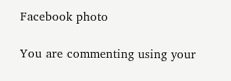Facebook photo

You are commenting using your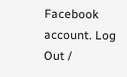Facebook account. Log Out /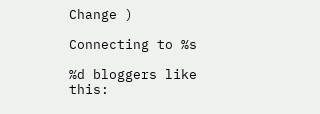Change )

Connecting to %s

%d bloggers like this: